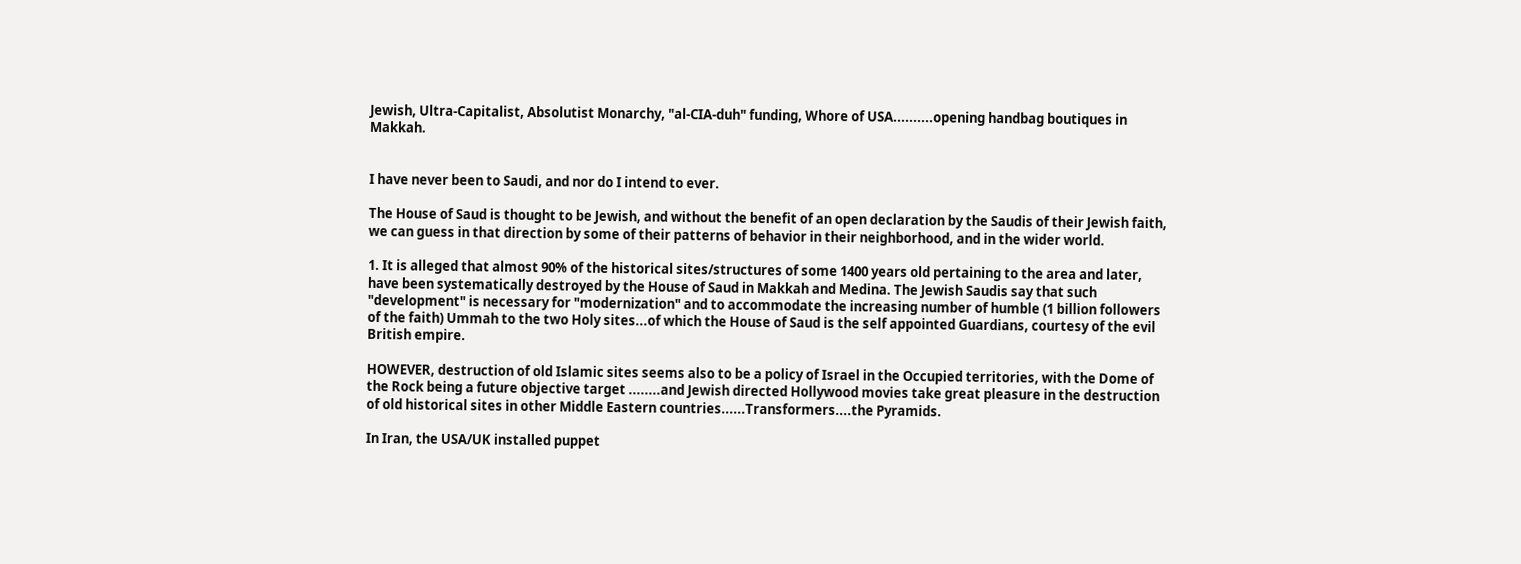Jewish, Ultra-Capitalist, Absolutist Monarchy, "al-CIA-duh" funding, Whore of USA..........opening handbag boutiques in Makkah.


I have never been to Saudi, and nor do I intend to ever.

The House of Saud is thought to be Jewish, and without the benefit of an open declaration by the Saudis of their Jewish faith, we can guess in that direction by some of their patterns of behavior in their neighborhood, and in the wider world.

1. It is alleged that almost 90% of the historical sites/structures of some 1400 years old pertaining to the area and later, have been systematically destroyed by the House of Saud in Makkah and Medina. The Jewish Saudis say that such "development" is necessary for "modernization" and to accommodate the increasing number of humble (1 billion followers of the faith) Ummah to the two Holy sites...of which the House of Saud is the self appointed Guardians, courtesy of the evil British empire.

HOWEVER, destruction of old Islamic sites seems also to be a policy of Israel in the Occupied territories, with the Dome of the Rock being a future objective target ........and Jewish directed Hollywood movies take great pleasure in the destruction of old historical sites in other Middle Eastern countries......Transformers....the Pyramids.

In Iran, the USA/UK installed puppet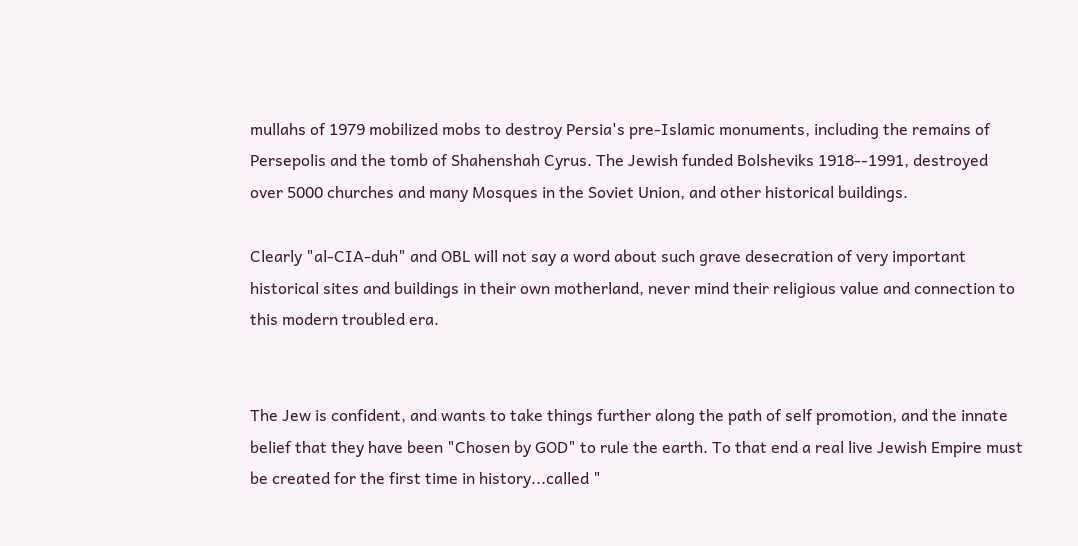mullahs of 1979 mobilized mobs to destroy Persia's pre-Islamic monuments, including the remains of Persepolis and the tomb of Shahenshah Cyrus. The Jewish funded Bolsheviks 1918--1991, destroyed over 5000 churches and many Mosques in the Soviet Union, and other historical buildings.

Clearly "al-CIA-duh" and OBL will not say a word about such grave desecration of very important historical sites and buildings in their own motherland, never mind their religious value and connection to this modern troubled era.


The Jew is confident, and wants to take things further along the path of self promotion, and the innate belief that they have been "Chosen by GOD" to rule the earth. To that end a real live Jewish Empire must be created for the first time in history...called "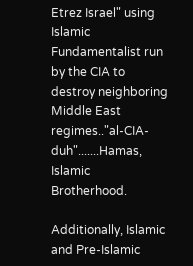Etrez Israel" using Islamic Fundamentalist run by the CIA to destroy neighboring Middle East regimes.."al-CIA-duh".......Hamas, Islamic Brotherhood.

Additionally, Islamic and Pre-Islamic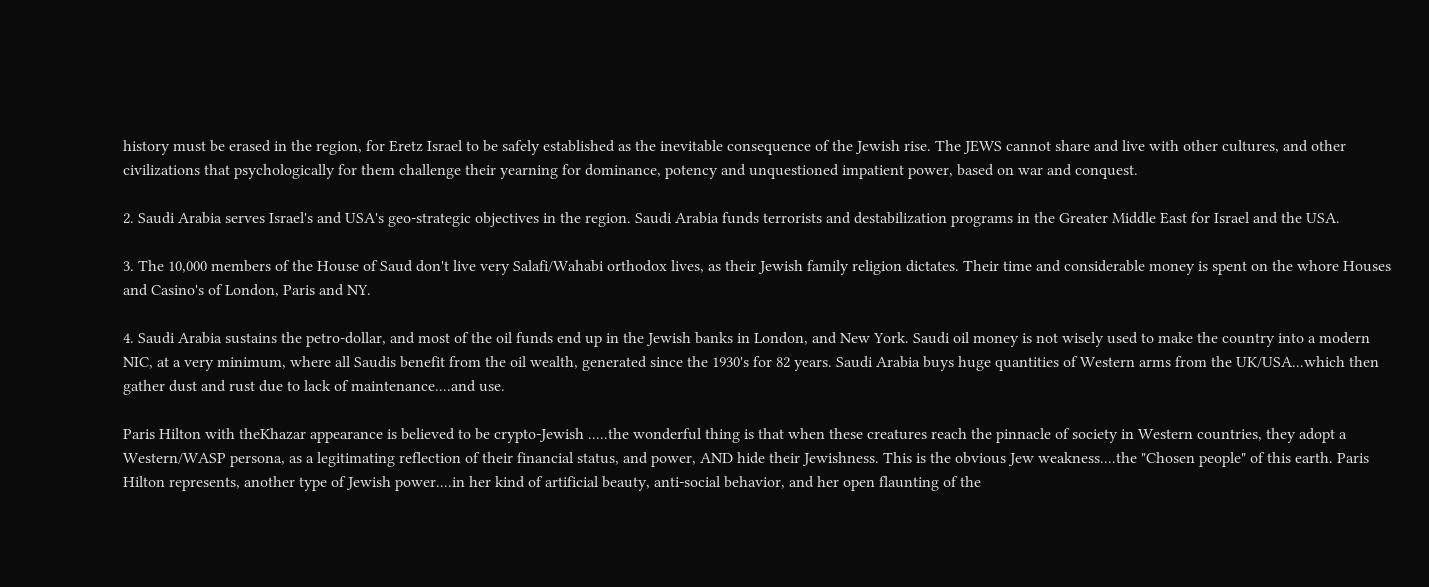history must be erased in the region, for Eretz Israel to be safely established as the inevitable consequence of the Jewish rise. The JEWS cannot share and live with other cultures, and other civilizations that psychologically for them challenge their yearning for dominance, potency and unquestioned impatient power, based on war and conquest.

2. Saudi Arabia serves Israel's and USA's geo-strategic objectives in the region. Saudi Arabia funds terrorists and destabilization programs in the Greater Middle East for Israel and the USA.

3. The 10,000 members of the House of Saud don't live very Salafi/Wahabi orthodox lives, as their Jewish family religion dictates. Their time and considerable money is spent on the whore Houses and Casino's of London, Paris and NY.

4. Saudi Arabia sustains the petro-dollar, and most of the oil funds end up in the Jewish banks in London, and New York. Saudi oil money is not wisely used to make the country into a modern NIC, at a very minimum, where all Saudis benefit from the oil wealth, generated since the 1930's for 82 years. Saudi Arabia buys huge quantities of Western arms from the UK/USA...which then gather dust and rust due to lack of maintenance....and use.

Paris Hilton with theKhazar appearance is believed to be crypto-Jewish .....the wonderful thing is that when these creatures reach the pinnacle of society in Western countries, they adopt a Western/WASP persona, as a legitimating reflection of their financial status, and power, AND hide their Jewishness. This is the obvious Jew weakness....the "Chosen people" of this earth. Paris Hilton represents, another type of Jewish power....in her kind of artificial beauty, anti-social behavior, and her open flaunting of the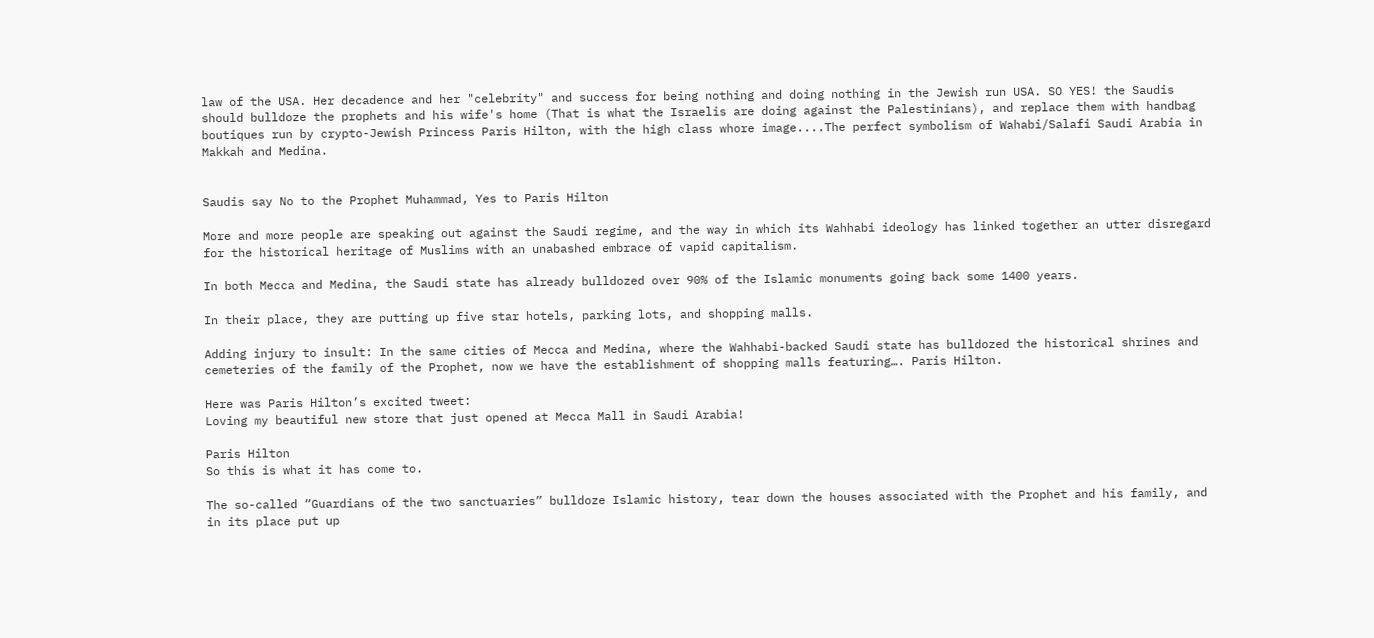law of the USA. Her decadence and her "celebrity" and success for being nothing and doing nothing in the Jewish run USA. SO YES! the Saudis should bulldoze the prophets and his wife's home (That is what the Israelis are doing against the Palestinians), and replace them with handbag boutiques run by crypto-Jewish Princess Paris Hilton, with the high class whore image....The perfect symbolism of Wahabi/Salafi Saudi Arabia in Makkah and Medina.


Saudis say No to the Prophet Muhammad, Yes to Paris Hilton

More and more people are speaking out against the Saudi regime, and the way in which its Wahhabi ideology has linked together an utter disregard for the historical heritage of Muslims with an unabashed embrace of vapid capitalism.

In both Mecca and Medina, the Saudi state has already bulldozed over 90% of the Islamic monuments going back some 1400 years.

In their place, they are putting up five star hotels, parking lots, and shopping malls.

Adding injury to insult: In the same cities of Mecca and Medina, where the Wahhabi-backed Saudi state has bulldozed the historical shrines and cemeteries of the family of the Prophet, now we have the establishment of shopping malls featuring…. Paris Hilton.

Here was Paris Hilton’s excited tweet:
Loving my beautiful new store that just opened at Mecca Mall in Saudi Arabia!

Paris Hilton
So this is what it has come to.

The so-called “Guardians of the two sanctuaries” bulldoze Islamic history, tear down the houses associated with the Prophet and his family, and in its place put up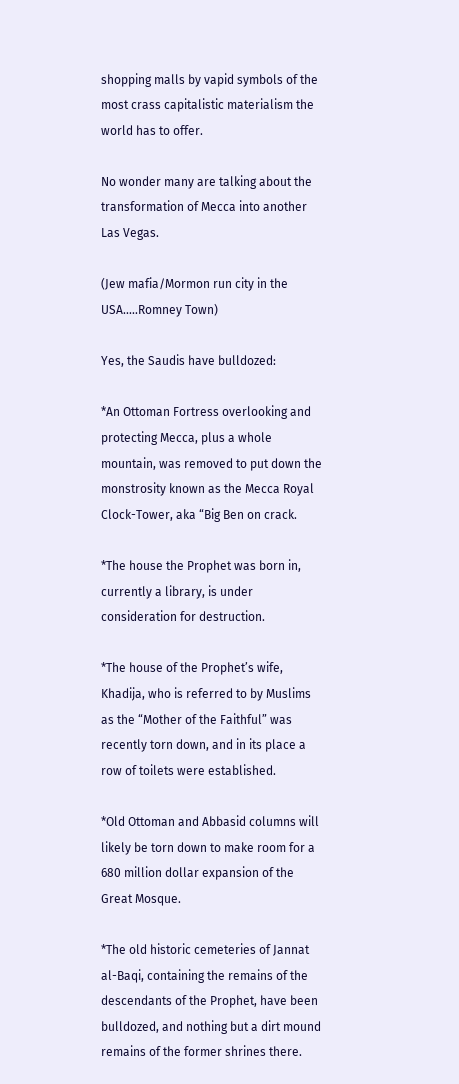shopping malls by vapid symbols of the most crass capitalistic materialism the world has to offer.

No wonder many are talking about the transformation of Mecca into another Las Vegas.

(Jew mafia/Mormon run city in the USA.....Romney Town)

Yes, the Saudis have bulldozed:

*An Ottoman Fortress overlooking and protecting Mecca, plus a whole mountain, was removed to put down the monstrosity known as the Mecca Royal Clock-Tower, aka “Big Ben on crack.

*The house the Prophet was born in, currently a library, is under consideration for destruction.

*The house of the Prophet’s wife, Khadija, who is referred to by Muslims as the “Mother of the Faithful” was recently torn down, and in its place a row of toilets were established.

*Old Ottoman and Abbasid columns will likely be torn down to make room for a 680 million dollar expansion of the Great Mosque.

*The old historic cemeteries of Jannat al-Baqi, containing the remains of the descendants of the Prophet, have been bulldozed, and nothing but a dirt mound remains of the former shrines there.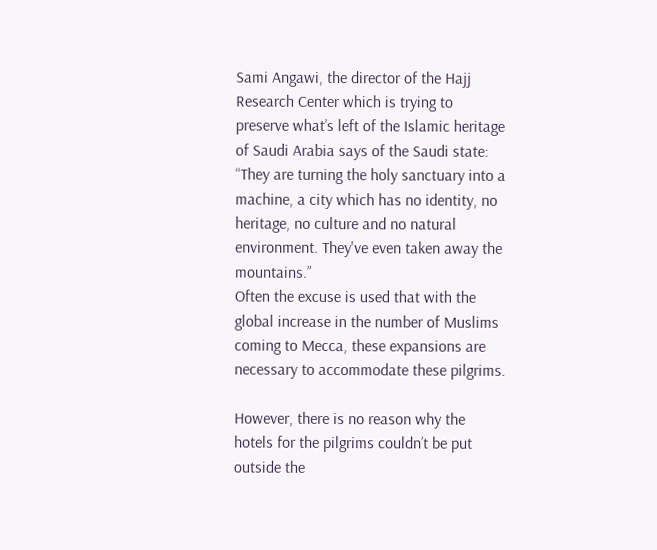Sami Angawi, the director of the Hajj Research Center which is trying to preserve what’s left of the Islamic heritage of Saudi Arabia says of the Saudi state:
“They are turning the holy sanctuary into a machine, a city which has no identity, no heritage, no culture and no natural environment. They've even taken away the mountains.”
Often the excuse is used that with the global increase in the number of Muslims coming to Mecca, these expansions are necessary to accommodate these pilgrims.

However, there is no reason why the hotels for the pilgrims couldn’t be put outside the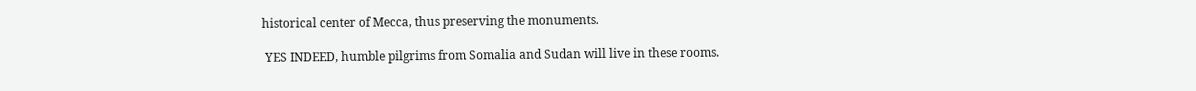historical center of Mecca, thus preserving the monuments.

 YES INDEED, humble pilgrims from Somalia and Sudan will live in these rooms.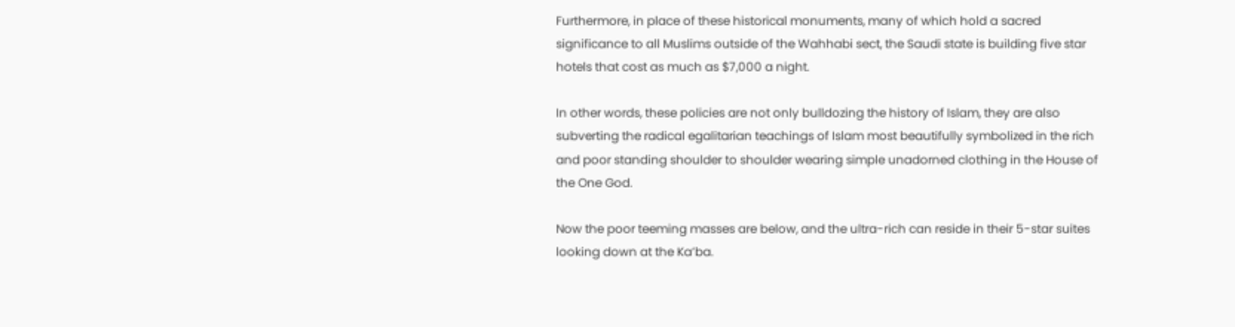Furthermore, in place of these historical monuments, many of which hold a sacred significance to all Muslims outside of the Wahhabi sect, the Saudi state is building five star hotels that cost as much as $7,000 a night.

In other words, these policies are not only bulldozing the history of Islam, they are also subverting the radical egalitarian teachings of Islam most beautifully symbolized in the rich and poor standing shoulder to shoulder wearing simple unadorned clothing in the House of the One God.

Now the poor teeming masses are below, and the ultra-rich can reside in their 5-star suites looking down at the Ka’ba.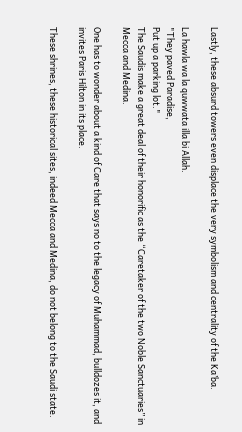Lastly, these absurd towers even displace the very symbolism and centrality of the Ka’ba.

La hawla wa la quwwata illa bi Allah.
"They paved Paradise,
Put up a parking lot."
The Saudis make a great deal of their honorific as the “Caretaker of the two Noble Sanctuaries” in Mecca and Medina.

One has to wonder about a kind of Care that says no to the legacy of Muhammad, bulldozes it, and invites Paris Hilton in its place.

These shrines, these historical sites, indeed Mecca and Medina, do not belong to the Saudi state.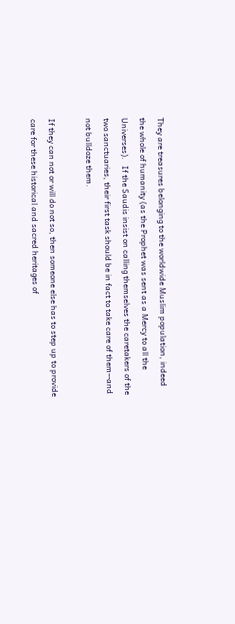They are treasures belonging to the worldwide Muslim population, indeed the whole of humanity (as the Prophet was sent as a Mercy to all the Universes).   If the Saudis insist on calling themselves the caretakers of the two sanctuaries, their first task should be in fact to take care of them--and not bulldoze them.

If they can not or will do not so, then someone else has to step up to provide care for these historical and sacred heritages of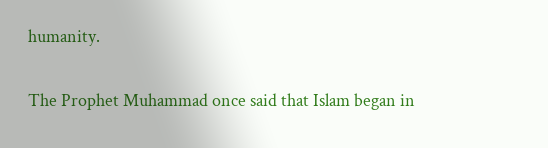humanity.

The Prophet Muhammad once said that Islam began in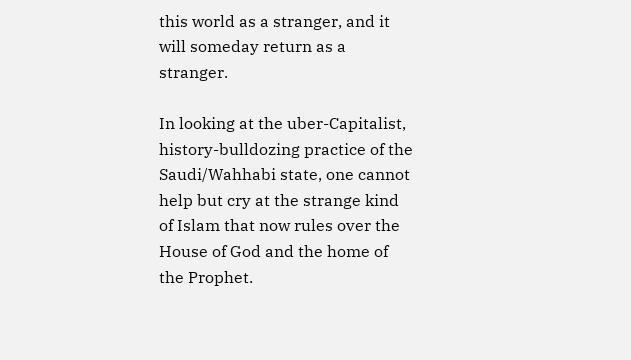this world as a stranger, and it will someday return as a stranger.

In looking at the uber-Capitalist, history-bulldozing practice of the Saudi/Wahhabi state, one cannot help but cry at the strange kind of Islam that now rules over the House of God and the home of the Prophet.